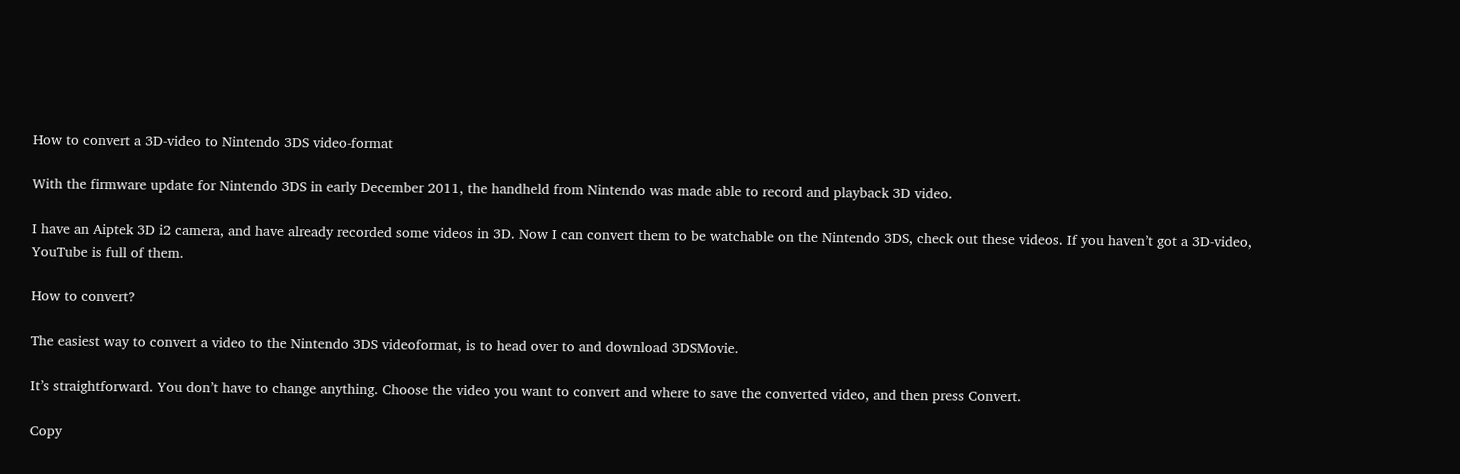How to convert a 3D-video to Nintendo 3DS video-format

With the firmware update for Nintendo 3DS in early December 2011, the handheld from Nintendo was made able to record and playback 3D video.

I have an Aiptek 3D i2 camera, and have already recorded some videos in 3D. Now I can convert them to be watchable on the Nintendo 3DS, check out these videos. If you haven’t got a 3D-video, YouTube is full of them.

How to convert?

The easiest way to convert a video to the Nintendo 3DS videoformat, is to head over to and download 3DSMovie.

It’s straightforward. You don’t have to change anything. Choose the video you want to convert and where to save the converted video, and then press Convert.

Copy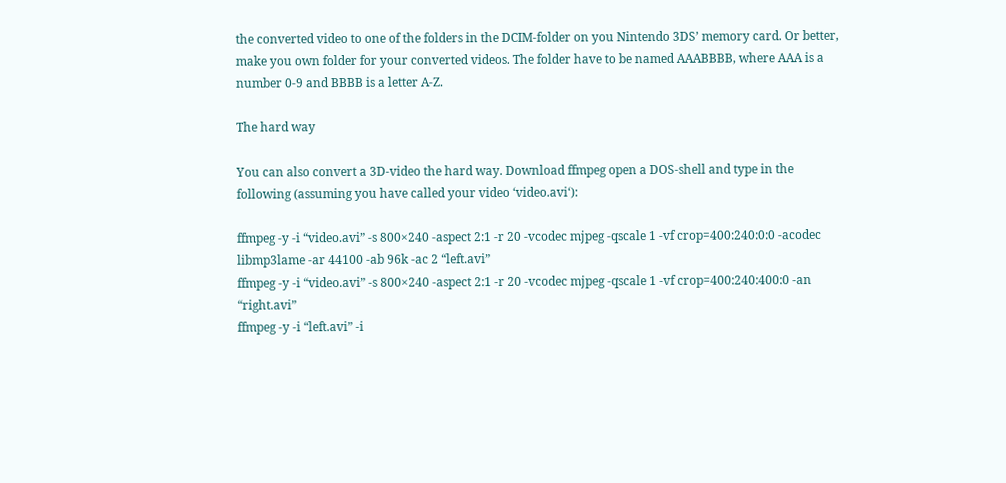the converted video to one of the folders in the DCIM-folder on you Nintendo 3DS’ memory card. Or better, make you own folder for your converted videos. The folder have to be named AAABBBB, where AAA is a number 0-9 and BBBB is a letter A-Z.

The hard way

You can also convert a 3D-video the hard way. Download ffmpeg open a DOS-shell and type in the following (assuming you have called your video ‘video.avi‘):

ffmpeg -y -i “video.avi” -s 800×240 -aspect 2:1 -r 20 -vcodec mjpeg -qscale 1 -vf crop=400:240:0:0 -acodec libmp3lame -ar 44100 -ab 96k -ac 2 “left.avi”
ffmpeg -y -i “video.avi” -s 800×240 -aspect 2:1 -r 20 -vcodec mjpeg -qscale 1 -vf crop=400:240:400:0 -an “right.avi”
ffmpeg -y -i “left.avi” -i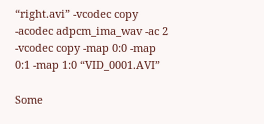“right.avi” -vcodec copy -acodec adpcm_ima_wav -ac 2 -vcodec copy -map 0:0 -map 0:1 -map 1:0 “VID_0001.AVI”

Some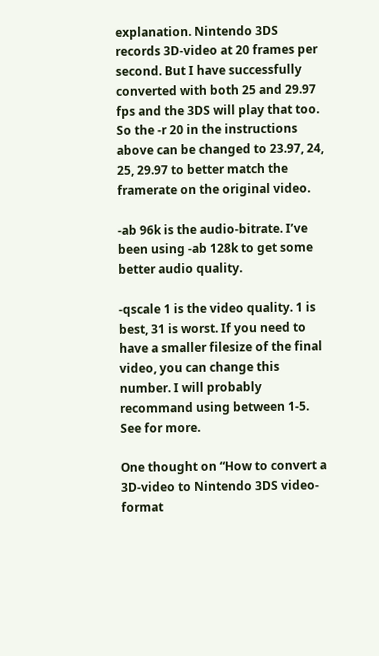explanation. Nintendo 3DS records 3D-video at 20 frames per second. But I have successfully converted with both 25 and 29.97 fps and the 3DS will play that too. So the -r 20 in the instructions above can be changed to 23.97, 24, 25, 29.97 to better match the framerate on the original video.

-ab 96k is the audio-bitrate. I’ve been using -ab 128k to get some better audio quality.

-qscale 1 is the video quality. 1 is best, 31 is worst. If you need to have a smaller filesize of the final video, you can change this number. I will probably recommand using between 1-5. See for more.

One thought on “How to convert a 3D-video to Nintendo 3DS video-format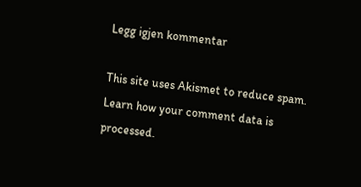Legg igjen kommentar

This site uses Akismet to reduce spam. Learn how your comment data is processed.